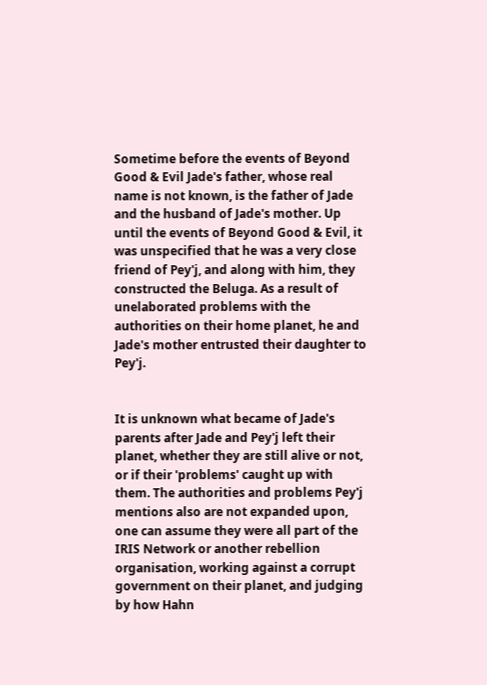Sometime before the events of Beyond Good & Evil Jade's father, whose real name is not known, is the father of Jade and the husband of Jade's mother. Up until the events of Beyond Good & Evil, it was unspecified that he was a very close friend of Pey'j, and along with him, they constructed the Beluga. As a result of unelaborated problems with the authorities on their home planet, he and Jade's mother entrusted their daughter to Pey'j.


It is unknown what became of Jade's parents after Jade and Pey'j left their planet, whether they are still alive or not, or if their 'problems' caught up with them. The authorities and problems Pey'j mentions also are not expanded upon, one can assume they were all part of the IRIS Network or another rebellion organisation, working against a corrupt government on their planet, and judging by how Hahn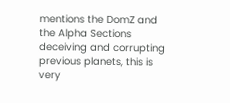mentions the DomZ and the Alpha Sections deceiving and corrupting previous planets, this is very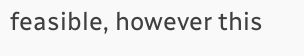feasible, however this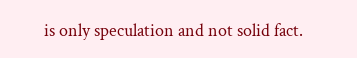is only speculation and not solid fact.